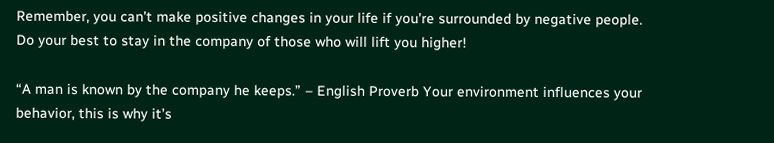Remember, you can’t make positive changes in your life if you’re surrounded by negative people. Do your best to stay in the company of those who will lift you higher!

“A man is known by the company he keeps.” – English Proverb Your environment influences your behavior, this is why it’s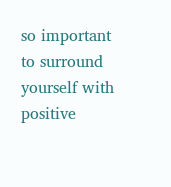so important to surround yourself with positive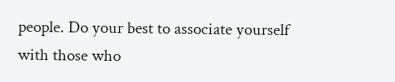people. Do your best to associate yourself with those who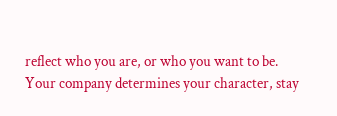reflect who you are, or who you want to be. Your company determines your character, stay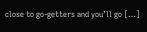close to go-getters and you’ll go […]